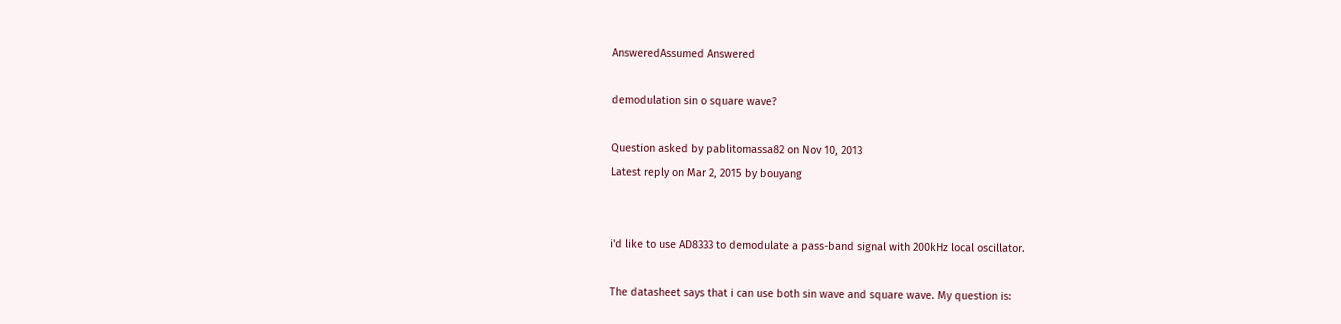AnsweredAssumed Answered

demodulation sin o square wave?

Question asked by pablitomassa82 on Nov 10, 2013
Latest reply on Mar 2, 2015 by bouyang


i'd like to use AD8333 to demodulate a pass-band signal with 200kHz local oscillator.

The datasheet says that i can use both sin wave and square wave. My question is: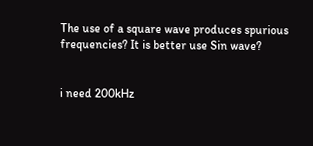The use of a square wave produces spurious frequencies? It is better use Sin wave?


i need 200kHz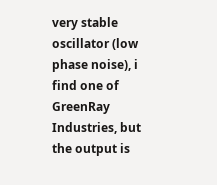very stable oscillator (low phase noise), i find one of GreenRay Industries, but the output is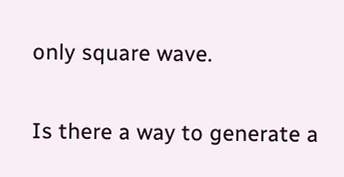only square wave.

Is there a way to generate a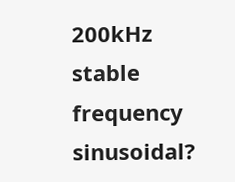200kHz stable frequency sinusoidal?